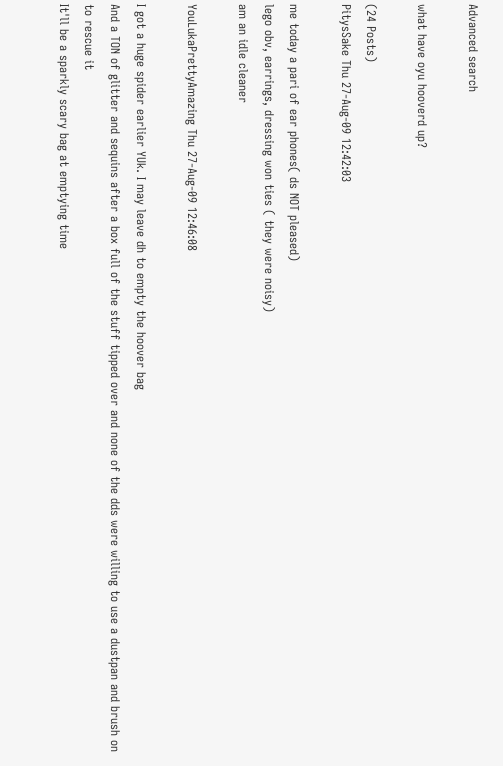Advanced search

what have oyu hooverd up?

(24 Posts)
PitysSake Thu 27-Aug-09 12:42:03

me today a pari of ear phones( ds NOT pleased)
lego obv, earrings, dressing won ties ( they were noisy)
am an idle cleaner

YouLukaPrettyAmazing Thu 27-Aug-09 12:46:08

I got a huge spider earlier YUk. I may leave dh to empty the hoover bag
And a TON of glitter and sequins after a box full of the stuff tipped over and none of the dds were willing to use a dustpan and brush on to rescue it
It'll be a sparkly scary bag at emptying time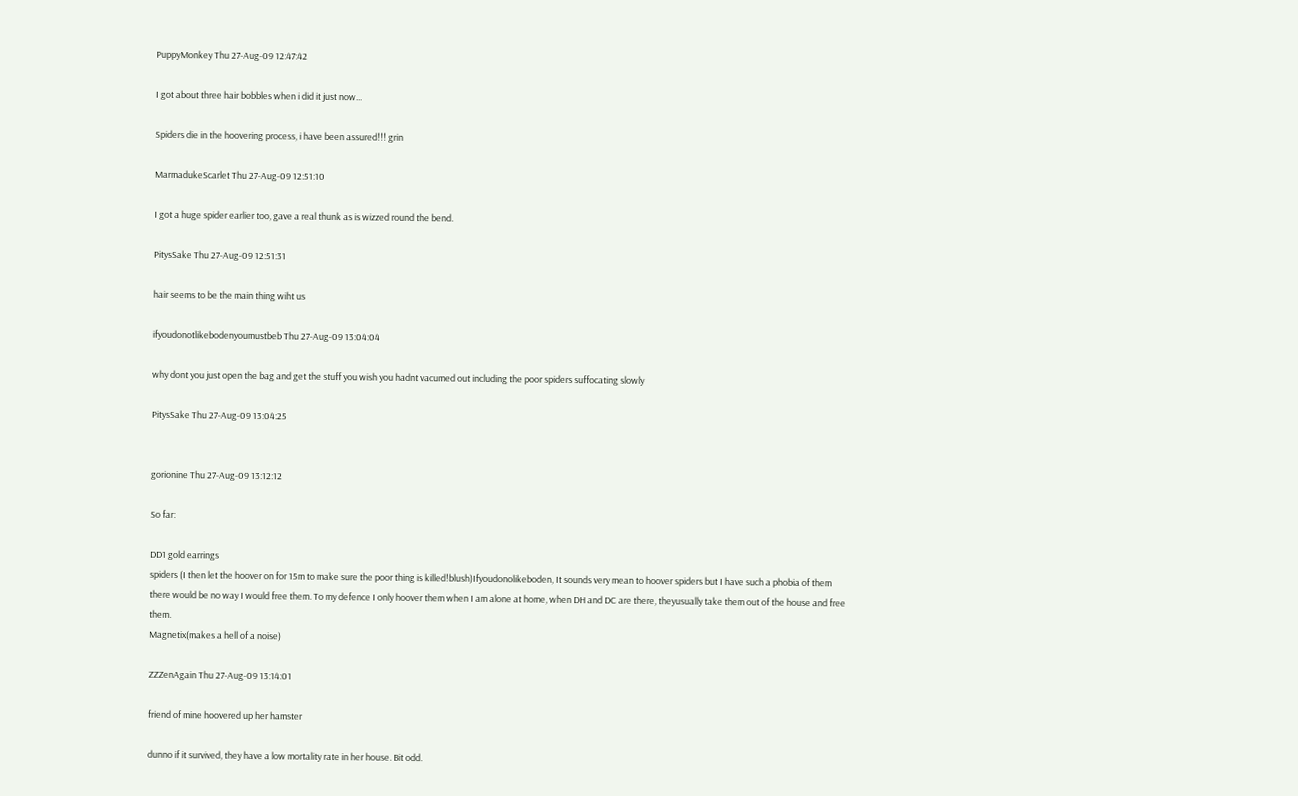PuppyMonkey Thu 27-Aug-09 12:47:42

I got about three hair bobbles when i did it just now...

Spiders die in the hoovering process, i have been assured!!! grin

MarmadukeScarlet Thu 27-Aug-09 12:51:10

I got a huge spider earlier too, gave a real thunk as is wizzed round the bend.

PitysSake Thu 27-Aug-09 12:51:31

hair seems to be the main thing wiht us

ifyoudonotlikebodenyoumustbeb Thu 27-Aug-09 13:04:04

why dont you just open the bag and get the stuff you wish you hadnt vacumed out including the poor spiders suffocating slowly

PitysSake Thu 27-Aug-09 13:04:25


gorionine Thu 27-Aug-09 13:12:12

So far:

DD1 gold earrings
spiders (I then let the hoover on for 15m to make sure the poor thing is killed!blush)Ifyoudonolikeboden, It sounds very mean to hoover spiders but I have such a phobia of them there would be no way I would free them. To my defence I only hoover them when I am alone at home, when DH and DC are there, theyusually take them out of the house and free them.
Magnetix(makes a hell of a noise)

ZZZenAgain Thu 27-Aug-09 13:14:01

friend of mine hoovered up her hamster

dunno if it survived, they have a low mortality rate in her house. Bit odd.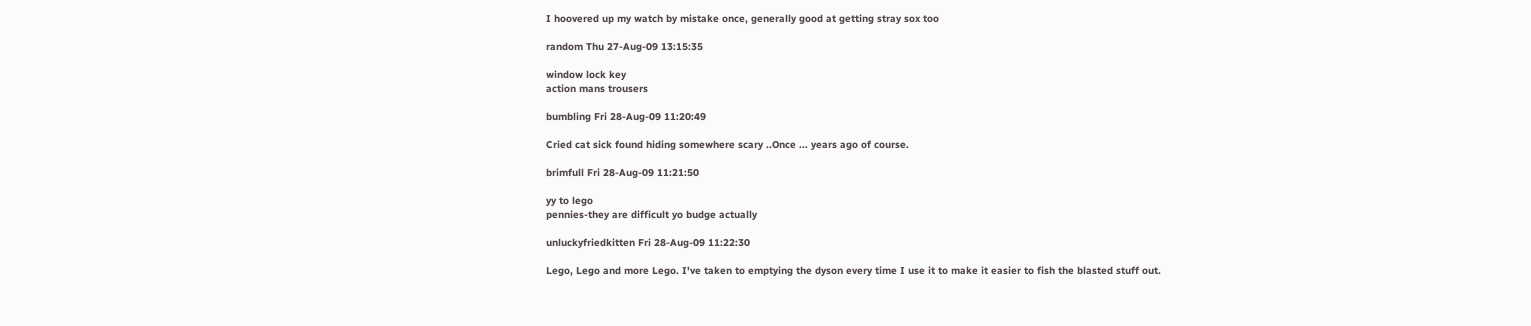I hoovered up my watch by mistake once, generally good at getting stray sox too

random Thu 27-Aug-09 13:15:35

window lock key
action mans trousers

bumbling Fri 28-Aug-09 11:20:49

Cried cat sick found hiding somewhere scary ..Once ... years ago of course.

brimfull Fri 28-Aug-09 11:21:50

yy to lego
pennies-they are difficult yo budge actually

unluckyfriedkitten Fri 28-Aug-09 11:22:30

Lego, Lego and more Lego. I've taken to emptying the dyson every time I use it to make it easier to fish the blasted stuff out.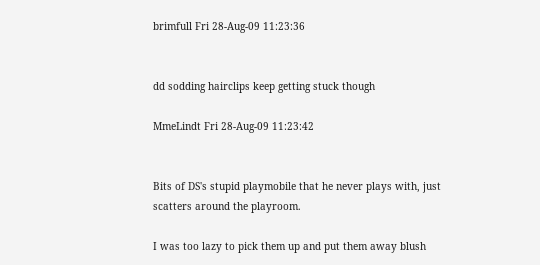brimfull Fri 28-Aug-09 11:23:36


dd sodding hairclips keep getting stuck though

MmeLindt Fri 28-Aug-09 11:23:42


Bits of DS's stupid playmobile that he never plays with, just scatters around the playroom.

I was too lazy to pick them up and put them away blush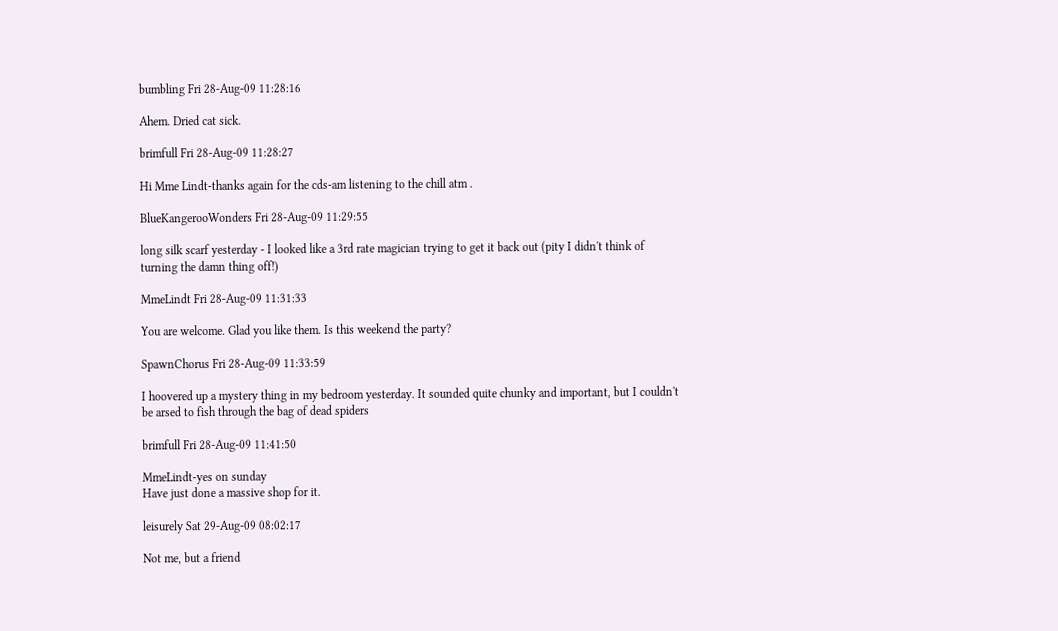bumbling Fri 28-Aug-09 11:28:16

Ahem. Dried cat sick.

brimfull Fri 28-Aug-09 11:28:27

Hi Mme Lindt-thanks again for the cds-am listening to the chill atm .

BlueKangerooWonders Fri 28-Aug-09 11:29:55

long silk scarf yesterday - I looked like a 3rd rate magician trying to get it back out (pity I didn't think of turning the damn thing off!)

MmeLindt Fri 28-Aug-09 11:31:33

You are welcome. Glad you like them. Is this weekend the party?

SpawnChorus Fri 28-Aug-09 11:33:59

I hoovered up a mystery thing in my bedroom yesterday. It sounded quite chunky and important, but I couldn't be arsed to fish through the bag of dead spiders

brimfull Fri 28-Aug-09 11:41:50

MmeLindt-yes on sunday
Have just done a massive shop for it.

leisurely Sat 29-Aug-09 08:02:17

Not me, but a friend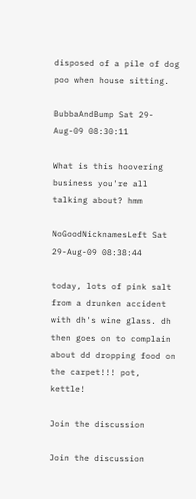disposed of a pile of dog poo when house sitting.

BubbaAndBump Sat 29-Aug-09 08:30:11

What is this hoovering business you're all talking about? hmm

NoGoodNicknamesLeft Sat 29-Aug-09 08:38:44

today, lots of pink salt from a drunken accident with dh's wine glass. dh then goes on to complain about dd dropping food on the carpet!!! pot, kettle!

Join the discussion

Join the discussion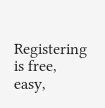Registering is free, easy,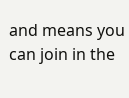and means you can join in the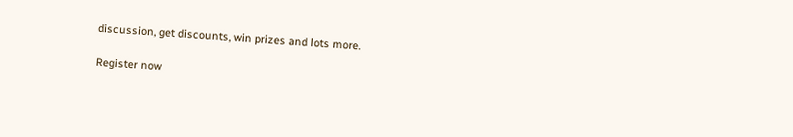discussion, get discounts, win prizes and lots more.

Register now